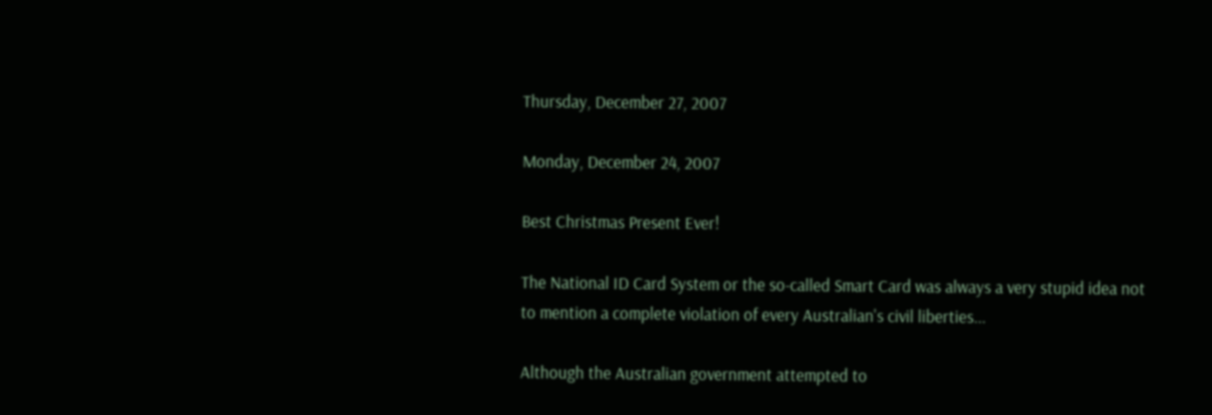Thursday, December 27, 2007

Monday, December 24, 2007

Best Christmas Present Ever!

The National ID Card System or the so-called Smart Card was always a very stupid idea not to mention a complete violation of every Australian's civil liberties...

Although the Australian government attempted to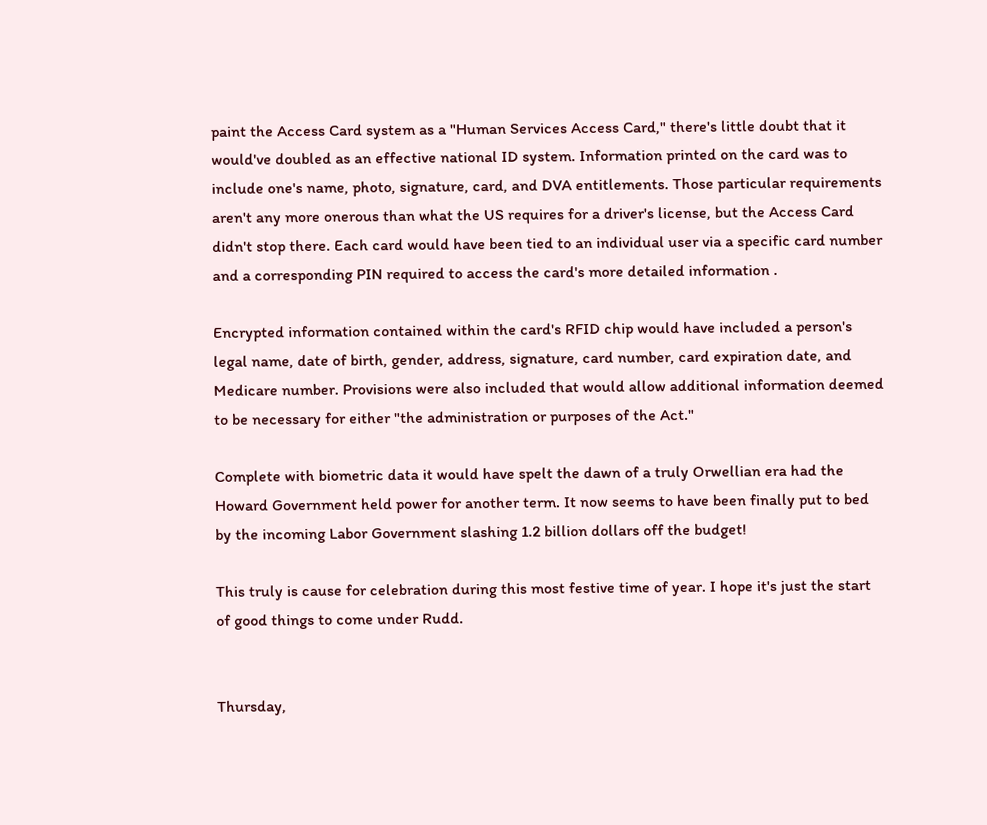paint the Access Card system as a "Human Services Access Card," there's little doubt that it would've doubled as an effective national ID system. Information printed on the card was to include one's name, photo, signature, card, and DVA entitlements. Those particular requirements aren't any more onerous than what the US requires for a driver's license, but the Access Card didn't stop there. Each card would have been tied to an individual user via a specific card number and a corresponding PIN required to access the card's more detailed information .

Encrypted information contained within the card's RFID chip would have included a person's legal name, date of birth, gender, address, signature, card number, card expiration date, and Medicare number. Provisions were also included that would allow additional information deemed to be necessary for either "the administration or purposes of the Act."

Complete with biometric data it would have spelt the dawn of a truly Orwellian era had the Howard Government held power for another term. It now seems to have been finally put to bed by the incoming Labor Government slashing 1.2 billion dollars off the budget!

This truly is cause for celebration during this most festive time of year. I hope it's just the start of good things to come under Rudd.


Thursday,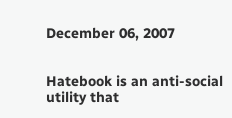December 06, 2007


Hatebook is an anti-social utility that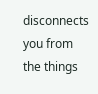disconnects you from the things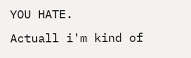YOU HATE.
Actuall i'm kind of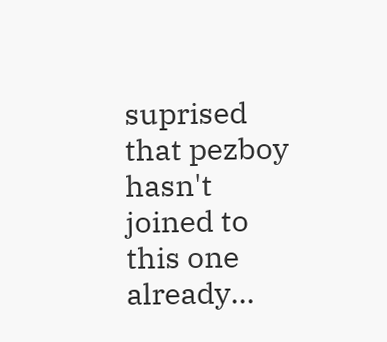suprised that pezboy hasn't joined to this one already...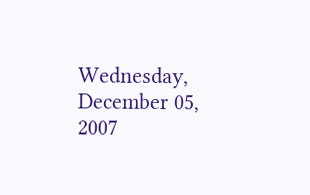Wednesday, December 05, 2007